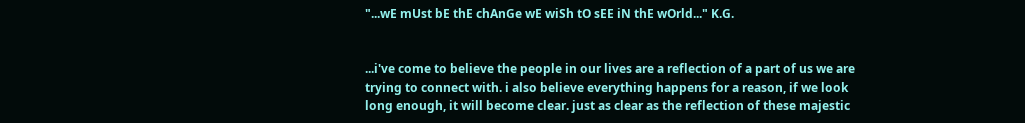"...wE mUst bE thE chAnGe wE wiSh tO sEE iN thE wOrld..." K.G.


...i've come to believe the people in our lives are a reflection of a part of us we are trying to connect with. i also believe everything happens for a reason, if we look long enough, it will become clear. just as clear as the reflection of these majestic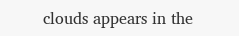clouds appears in the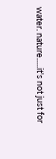water. nature.....it's not just for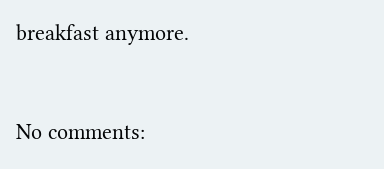breakfast anymore.


No comments: